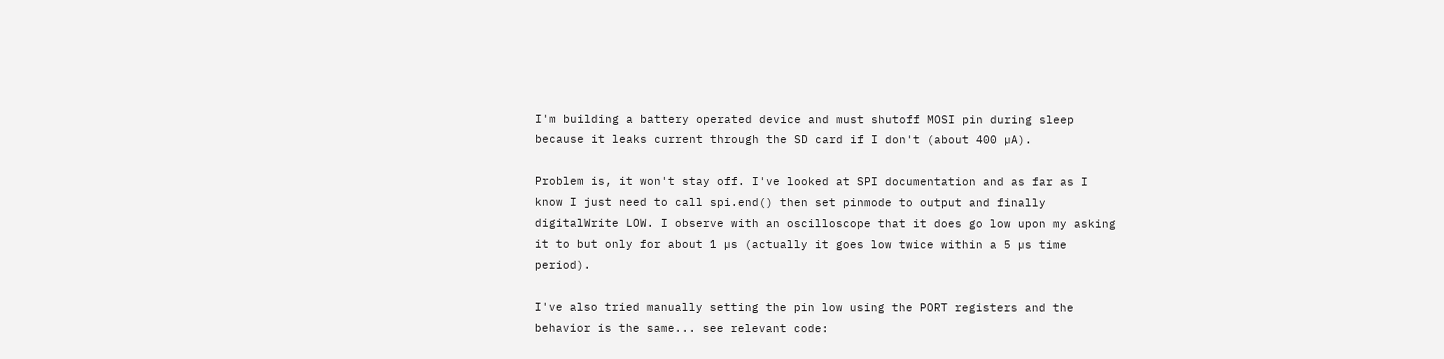I'm building a battery operated device and must shutoff MOSI pin during sleep because it leaks current through the SD card if I don't (about 400 µA).

Problem is, it won't stay off. I've looked at SPI documentation and as far as I know I just need to call spi.end() then set pinmode to output and finally digitalWrite LOW. I observe with an oscilloscope that it does go low upon my asking it to but only for about 1 µs (actually it goes low twice within a 5 µs time period).

I've also tried manually setting the pin low using the PORT registers and the behavior is the same... see relevant code: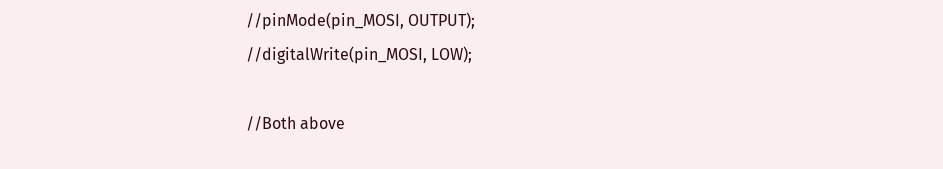//pinMode(pin_MOSI, OUTPUT);
//digitalWrite(pin_MOSI, LOW);

//Both above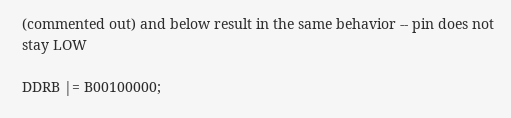(commented out) and below result in the same behavior -- pin does not stay LOW

DDRB |= B00100000;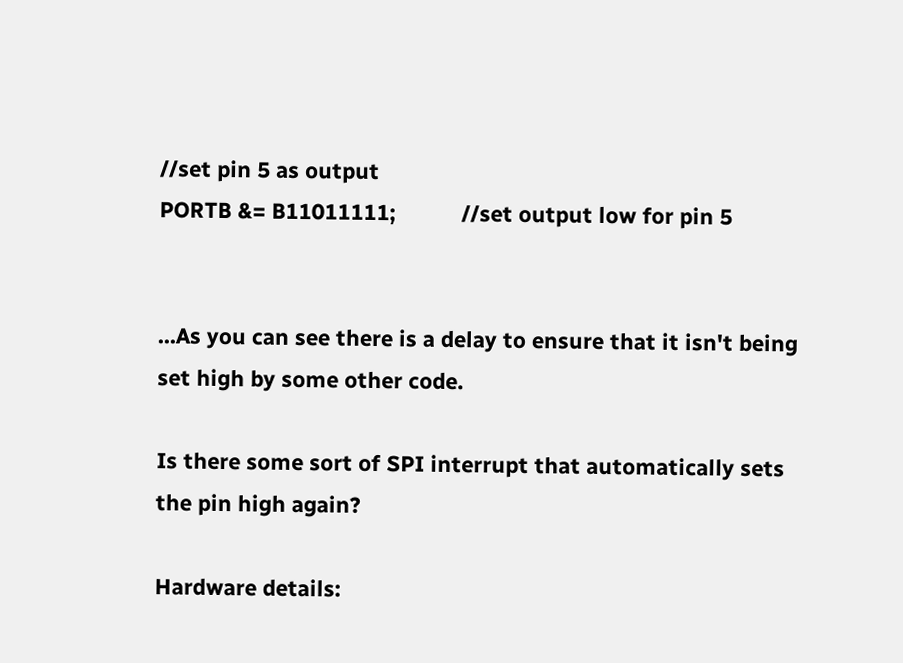//set pin 5 as output
PORTB &= B11011111;           //set output low for pin 5


...As you can see there is a delay to ensure that it isn't being set high by some other code.

Is there some sort of SPI interrupt that automatically sets the pin high again?

Hardware details: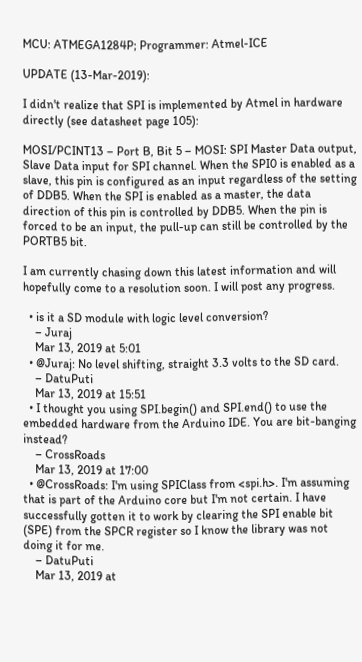MCU: ATMEGA1284P; Programmer: Atmel-ICE

UPDATE (13-Mar-2019):

I didn't realize that SPI is implemented by Atmel in hardware directly (see datasheet page 105):

MOSI/PCINT13 – Port B, Bit 5 – MOSI: SPI Master Data output, Slave Data input for SPI channel. When the SPI0 is enabled as a slave, this pin is configured as an input regardless of the setting of DDB5. When the SPI is enabled as a master, the data direction of this pin is controlled by DDB5. When the pin is forced to be an input, the pull-up can still be controlled by the PORTB5 bit.

I am currently chasing down this latest information and will hopefully come to a resolution soon. I will post any progress.

  • is it a SD module with logic level conversion?
    – Juraj
    Mar 13, 2019 at 5:01
  • @Juraj: No level shifting, straight 3.3 volts to the SD card.
    – DatuPuti
    Mar 13, 2019 at 15:51
  • I thought you using SPI.begin() and SPI.end() to use the embedded hardware from the Arduino IDE. You are bit-banging instead?
    – CrossRoads
    Mar 13, 2019 at 17:00
  • @CrossRoads: I'm using SPIClass from <spi.h>. I'm assuming that is part of the Arduino core but I'm not certain. I have successfully gotten it to work by clearing the SPI enable bit (SPE) from the SPCR register so I know the library was not doing it for me.
    – DatuPuti
    Mar 13, 2019 at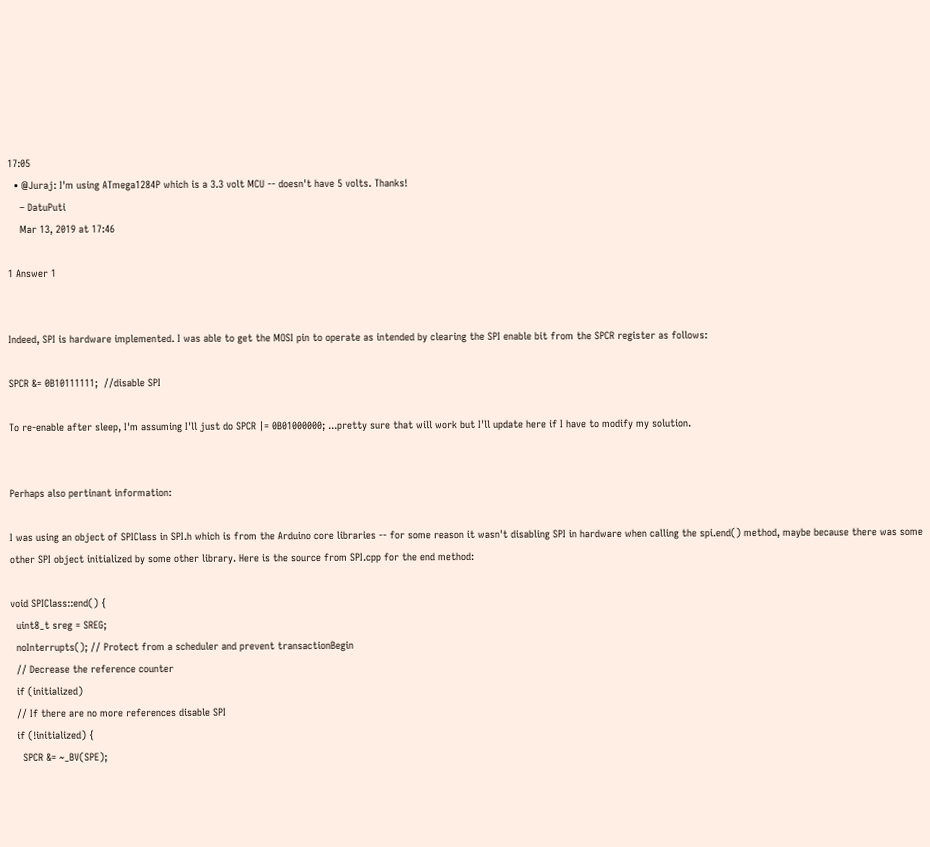17:05
  • @Juraj: I'm using ATmega1284P which is a 3.3 volt MCU -- doesn't have 5 volts. Thanks!
    – DatuPuti
    Mar 13, 2019 at 17:46

1 Answer 1


Indeed, SPI is hardware implemented. I was able to get the MOSI pin to operate as intended by clearing the SPI enable bit from the SPCR register as follows:

SPCR &= 0B10111111;  //disable SPI

To re-enable after sleep, I'm assuming I'll just do SPCR |= 0B01000000; ...pretty sure that will work but I'll update here if I have to modify my solution.


Perhaps also pertinant information:

I was using an object of SPIClass in SPI.h which is from the Arduino core libraries -- for some reason it wasn't disabling SPI in hardware when calling the spi.end() method, maybe because there was some other SPI object initialized by some other library. Here is the source from SPI.cpp for the end method:

void SPIClass::end() {
  uint8_t sreg = SREG;
  noInterrupts(); // Protect from a scheduler and prevent transactionBegin
  // Decrease the reference counter
  if (initialized)
  // If there are no more references disable SPI
  if (!initialized) {
    SPCR &= ~_BV(SPE);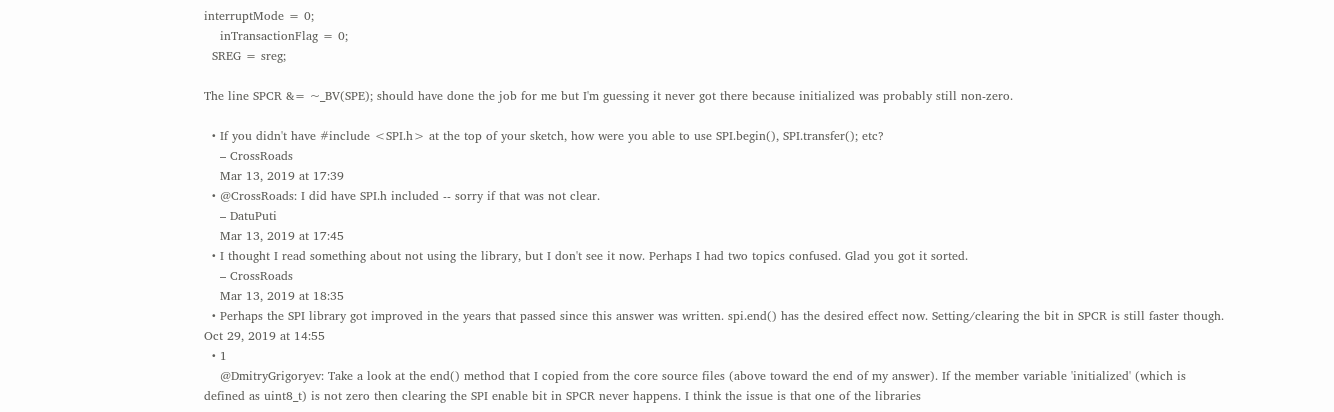interruptMode = 0;
    inTransactionFlag = 0;
  SREG = sreg;

The line SPCR &= ~_BV(SPE); should have done the job for me but I'm guessing it never got there because initialized was probably still non-zero.

  • If you didn't have #include <SPI.h> at the top of your sketch, how were you able to use SPI.begin(), SPI.transfer(); etc?
    – CrossRoads
    Mar 13, 2019 at 17:39
  • @CrossRoads: I did have SPI.h included -- sorry if that was not clear.
    – DatuPuti
    Mar 13, 2019 at 17:45
  • I thought I read something about not using the library, but I don't see it now. Perhaps I had two topics confused. Glad you got it sorted.
    – CrossRoads
    Mar 13, 2019 at 18:35
  • Perhaps the SPI library got improved in the years that passed since this answer was written. spi.end() has the desired effect now. Setting/clearing the bit in SPCR is still faster though. Oct 29, 2019 at 14:55
  • 1
    @DmitryGrigoryev: Take a look at the end() method that I copied from the core source files (above toward the end of my answer). If the member variable 'initialized' (which is defined as uint8_t) is not zero then clearing the SPI enable bit in SPCR never happens. I think the issue is that one of the libraries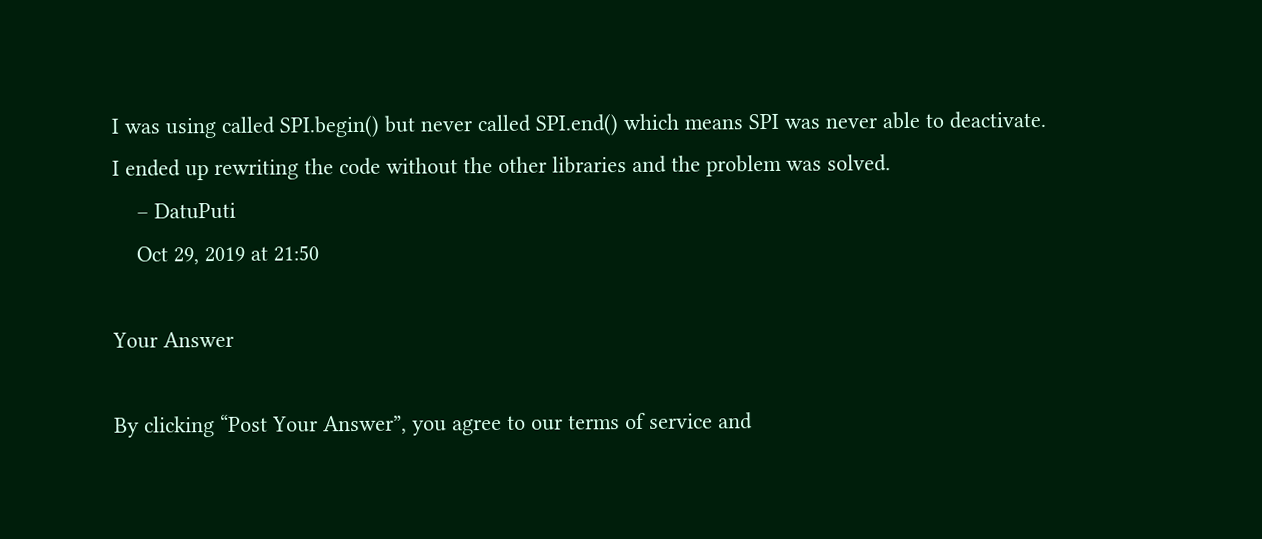I was using called SPI.begin() but never called SPI.end() which means SPI was never able to deactivate. I ended up rewriting the code without the other libraries and the problem was solved.
    – DatuPuti
    Oct 29, 2019 at 21:50

Your Answer

By clicking “Post Your Answer”, you agree to our terms of service and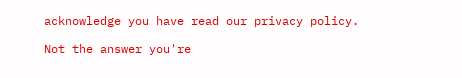acknowledge you have read our privacy policy.

Not the answer you're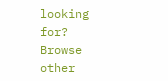looking for? Browse other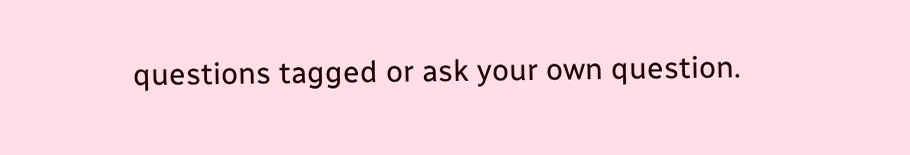questions tagged or ask your own question.